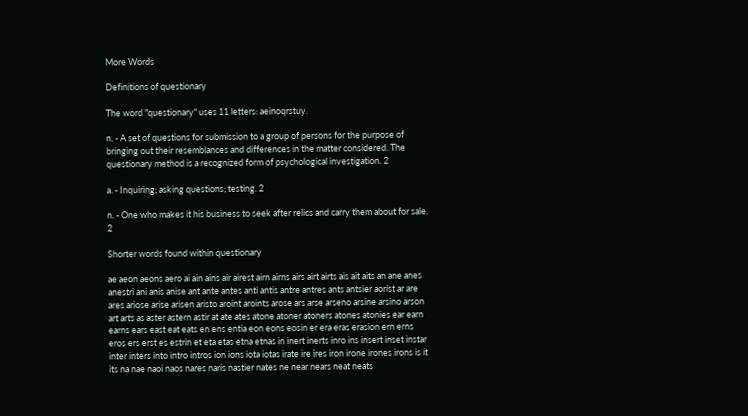More Words

Definitions of questionary

The word "questionary" uses 11 letters: aeinoqrstuy.

n. - A set of questions for submission to a group of persons for the purpose of bringing out their resemblances and differences in the matter considered. The questionary method is a recognized form of psychological investigation. 2

a. - Inquiring; asking questions; testing. 2

n. - One who makes it his business to seek after relics and carry them about for sale. 2

Shorter words found within questionary

ae aeon aeons aero ai ain ains air airest airn airns airs airt airts ais ait aits an ane anes anestri ani anis anise ant ante antes anti antis antre antres ants antsier aorist ar are ares ariose arise arisen aristo aroint aroints arose ars arse arseno arsine arsino arson art arts as aster astern astir at ate ates atone atoner atoners atones atonies ear earn earns ears east eat eats en ens entia eon eons eosin er era eras erasion ern erns eros ers erst es estrin et eta etas etna etnas in inert inerts inro ins insert inset instar inter inters into intro intros ion ions iota iotas irate ire ires iron irone irones irons is it its na nae naoi naos nares naris nastier nates ne near nears neat neats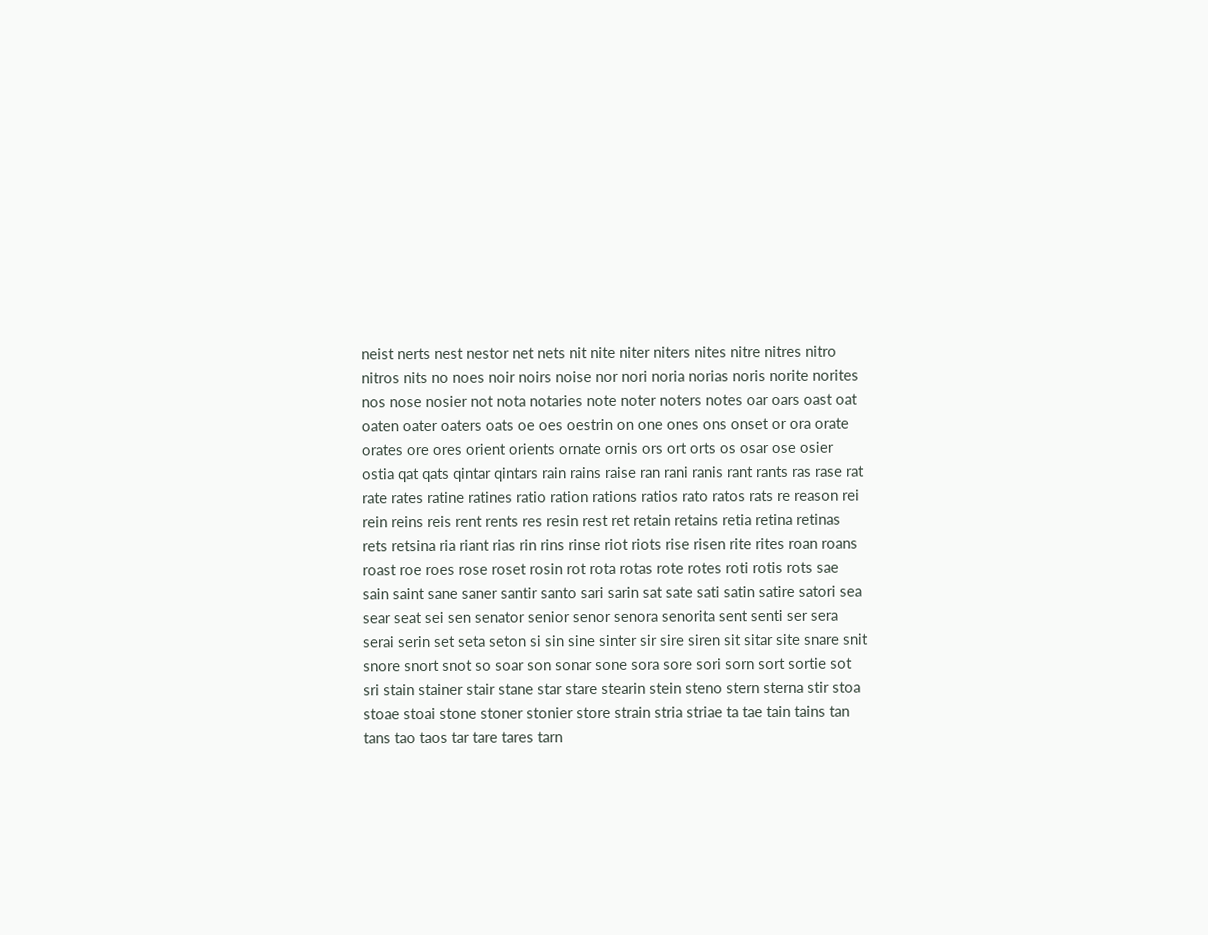neist nerts nest nestor net nets nit nite niter niters nites nitre nitres nitro nitros nits no noes noir noirs noise nor nori noria norias noris norite norites nos nose nosier not nota notaries note noter noters notes oar oars oast oat oaten oater oaters oats oe oes oestrin on one ones ons onset or ora orate orates ore ores orient orients ornate ornis ors ort orts os osar ose osier ostia qat qats qintar qintars rain rains raise ran rani ranis rant rants ras rase rat rate rates ratine ratines ratio ration rations ratios rato ratos rats re reason rei rein reins reis rent rents res resin rest ret retain retains retia retina retinas rets retsina ria riant rias rin rins rinse riot riots rise risen rite rites roan roans roast roe roes rose roset rosin rot rota rotas rote rotes roti rotis rots sae sain saint sane saner santir santo sari sarin sat sate sati satin satire satori sea sear seat sei sen senator senior senor senora senorita sent senti ser sera serai serin set seta seton si sin sine sinter sir sire siren sit sitar site snare snit snore snort snot so soar son sonar sone sora sore sori sorn sort sortie sot sri stain stainer stair stane star stare stearin stein steno stern sterna stir stoa stoae stoai stone stoner stonier store strain stria striae ta tae tain tains tan tans tao taos tar tare tares tarn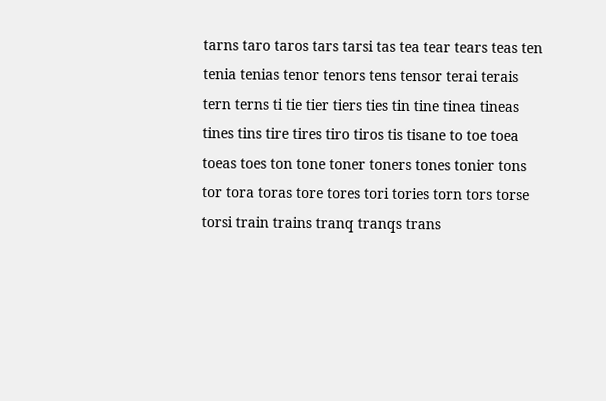tarns taro taros tars tarsi tas tea tear tears teas ten tenia tenias tenor tenors tens tensor terai terais tern terns ti tie tier tiers ties tin tine tinea tineas tines tins tire tires tiro tiros tis tisane to toe toea toeas toes ton tone toner toners tones tonier tons tor tora toras tore tores tori tories torn tors torse torsi train trains tranq tranqs trans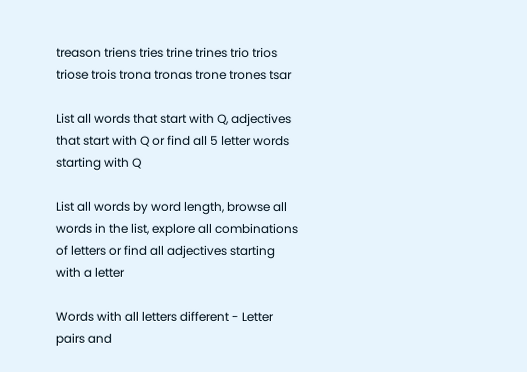treason triens tries trine trines trio trios triose trois trona tronas trone trones tsar

List all words that start with Q, adjectives that start with Q or find all 5 letter words starting with Q

List all words by word length, browse all words in the list, explore all combinations of letters or find all adjectives starting with a letter

Words with all letters different - Letter pairs and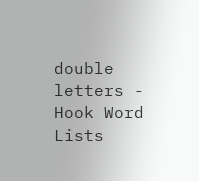double letters - Hook Word Lists